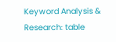Keyword Analysis & Research: table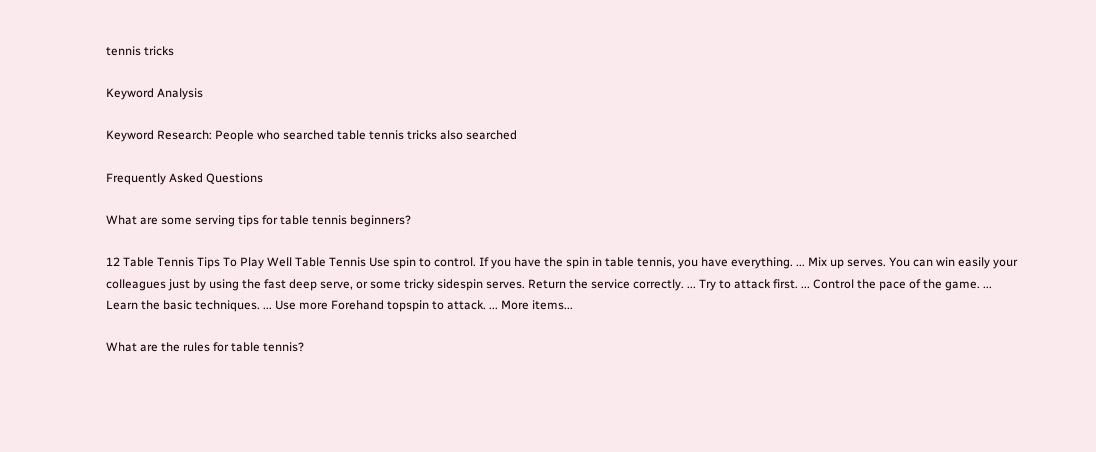tennis tricks

Keyword Analysis

Keyword Research: People who searched table tennis tricks also searched

Frequently Asked Questions

What are some serving tips for table tennis beginners?

12 Table Tennis Tips To Play Well Table Tennis Use spin to control. If you have the spin in table tennis, you have everything. ... Mix up serves. You can win easily your colleagues just by using the fast deep serve, or some tricky sidespin serves. Return the service correctly. ... Try to attack first. ... Control the pace of the game. ... Learn the basic techniques. ... Use more Forehand topspin to attack. ... More items...

What are the rules for table tennis?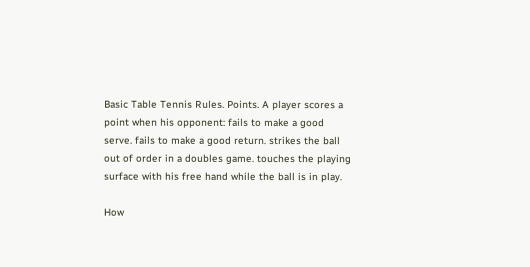Basic Table Tennis Rules. Points. A player scores a point when his opponent: fails to make a good serve. fails to make a good return. strikes the ball out of order in a doubles game. touches the playing surface with his free hand while the ball is in play.

How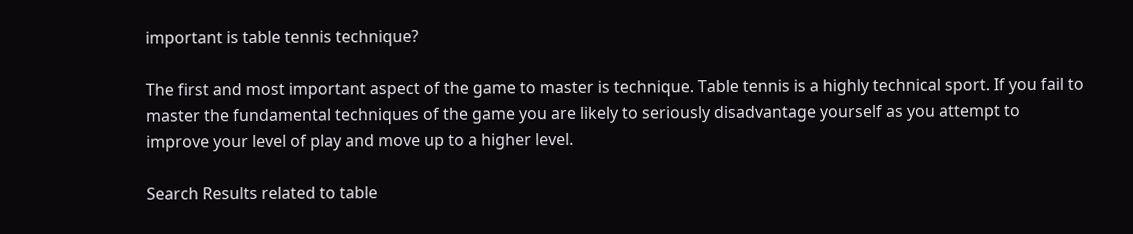important is table tennis technique?

The first and most important aspect of the game to master is technique. Table tennis is a highly technical sport. If you fail to master the fundamental techniques of the game you are likely to seriously disadvantage yourself as you attempt to improve your level of play and move up to a higher level.

Search Results related to table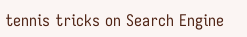tennis tricks on Search Engine